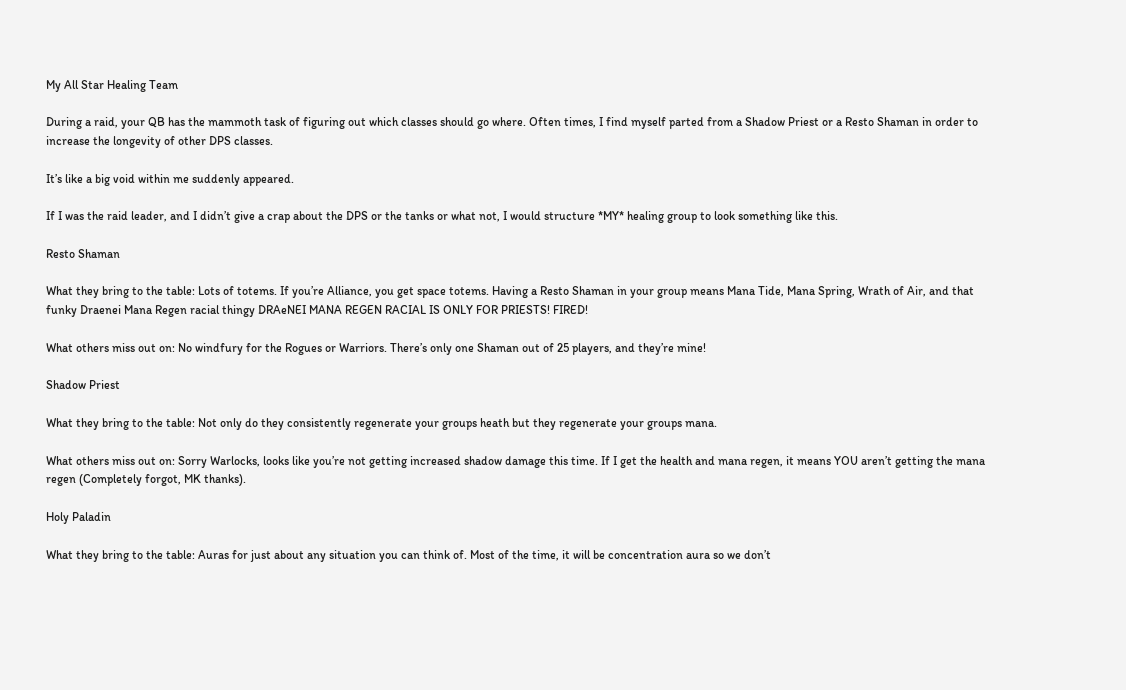My All Star Healing Team

During a raid, your QB has the mammoth task of figuring out which classes should go where. Often times, I find myself parted from a Shadow Priest or a Resto Shaman in order to increase the longevity of other DPS classes.

It’s like a big void within me suddenly appeared.

If I was the raid leader, and I didn’t give a crap about the DPS or the tanks or what not, I would structure *MY* healing group to look something like this.

Resto Shaman

What they bring to the table: Lots of totems. If you’re Alliance, you get space totems. Having a Resto Shaman in your group means Mana Tide, Mana Spring, Wrath of Air, and that funky Draenei Mana Regen racial thingy DRAeNEI MANA REGEN RACIAL IS ONLY FOR PRIESTS! FIRED!

What others miss out on: No windfury for the Rogues or Warriors. There’s only one Shaman out of 25 players, and they’re mine!

Shadow Priest

What they bring to the table: Not only do they consistently regenerate your groups heath but they regenerate your groups mana.

What others miss out on: Sorry Warlocks, looks like you’re not getting increased shadow damage this time. If I get the health and mana regen, it means YOU aren’t getting the mana regen (Completely forgot, MK thanks).

Holy Paladin

What they bring to the table: Auras for just about any situation you can think of. Most of the time, it will be concentration aura so we don’t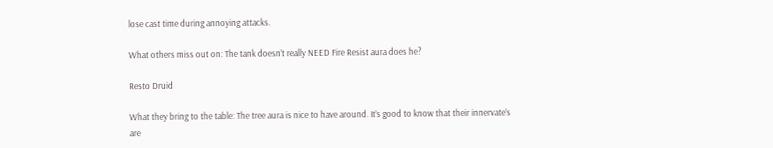lose cast time during annoying attacks.

What others miss out on: The tank doesn’t really NEED Fire Resist aura does he?

Resto Druid

What they bring to the table: The tree aura is nice to have around. It’s good to know that their innervate’s are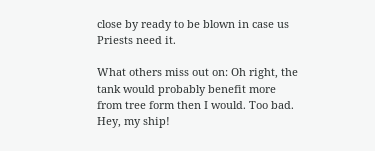close by ready to be blown in case us Priests need it.

What others miss out on: Oh right, the tank would probably benefit more from tree form then I would. Too bad. Hey, my ship!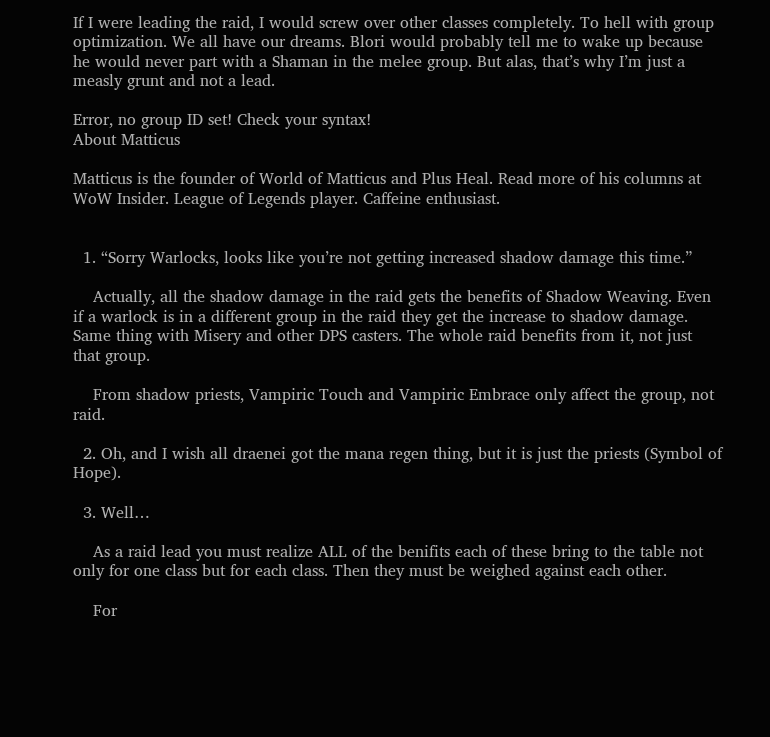If I were leading the raid, I would screw over other classes completely. To hell with group optimization. We all have our dreams. Blori would probably tell me to wake up because he would never part with a Shaman in the melee group. But alas, that’s why I’m just a measly grunt and not a lead.

Error, no group ID set! Check your syntax!
About Matticus

Matticus is the founder of World of Matticus and Plus Heal. Read more of his columns at WoW Insider. League of Legends player. Caffeine enthusiast.


  1. “Sorry Warlocks, looks like you’re not getting increased shadow damage this time.”

    Actually, all the shadow damage in the raid gets the benefits of Shadow Weaving. Even if a warlock is in a different group in the raid they get the increase to shadow damage. Same thing with Misery and other DPS casters. The whole raid benefits from it, not just that group.

    From shadow priests, Vampiric Touch and Vampiric Embrace only affect the group, not raid.

  2. Oh, and I wish all draenei got the mana regen thing, but it is just the priests (Symbol of Hope).

  3. Well…

    As a raid lead you must realize ALL of the benifits each of these bring to the table not only for one class but for each class. Then they must be weighed against each other.

    For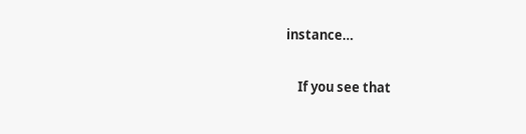instance…

    If you see that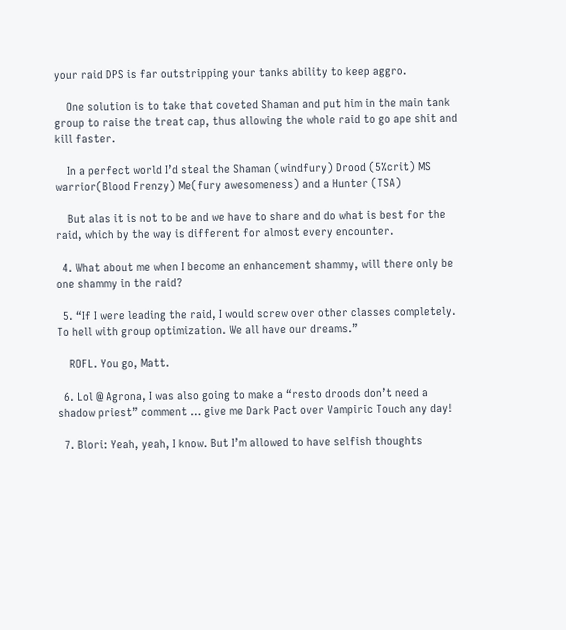your raid DPS is far outstripping your tanks ability to keep aggro.

    One solution is to take that coveted Shaman and put him in the main tank group to raise the treat cap, thus allowing the whole raid to go ape shit and kill faster.

    In a perfect world I’d steal the Shaman (windfury) Drood (5%crit) MS warrior(Blood Frenzy) Me(fury awesomeness) and a Hunter (TSA)

    But alas it is not to be and we have to share and do what is best for the raid, which by the way is different for almost every encounter.

  4. What about me when I become an enhancement shammy, will there only be one shammy in the raid?

  5. “If I were leading the raid, I would screw over other classes completely. To hell with group optimization. We all have our dreams.”

    ROFL. You go, Matt.

  6. Lol @ Agrona, I was also going to make a “resto droods don’t need a shadow priest” comment … give me Dark Pact over Vampiric Touch any day!

  7. Blori: Yeah, yeah, I know. But I’m allowed to have selfish thoughts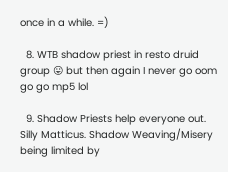once in a while. =)

  8. WTB shadow priest in resto druid group 😛 but then again I never go oom go go mp5 lol

  9. Shadow Priests help everyone out. Silly Matticus. Shadow Weaving/Misery being limited by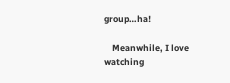group…ha!

    Meanwhile, I love watching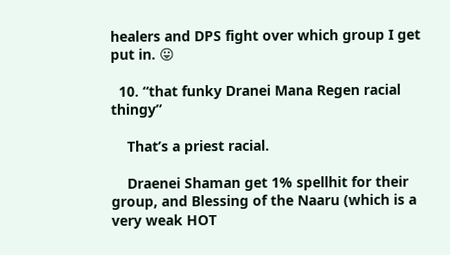healers and DPS fight over which group I get put in. 😛

  10. “that funky Dranei Mana Regen racial thingy”

    That’s a priest racial.

    Draenei Shaman get 1% spellhit for their group, and Blessing of the Naaru (which is a very weak HOT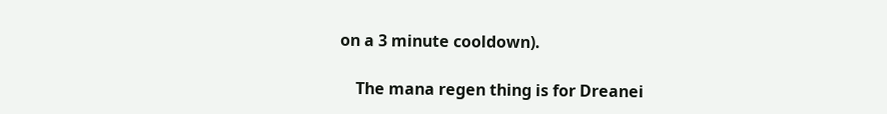on a 3 minute cooldown).

    The mana regen thing is for Dreanei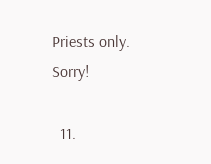Priests only. Sorry!

  11.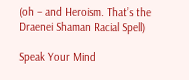(oh – and Heroism. That’s the Draenei Shaman Racial Spell)

Speak Your Mind